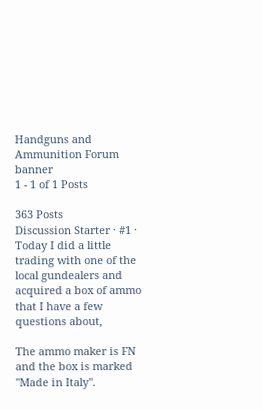Handguns and Ammunition Forum banner
1 - 1 of 1 Posts

363 Posts
Discussion Starter · #1 ·
Today I did a little trading with one of the local gundealers and acquired a box of ammo that I have a few questions about,

The ammo maker is FN and the box is marked "Made in Italy".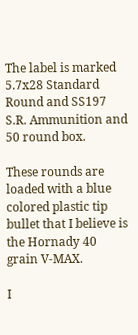The label is marked 5.7x28 Standard Round and SS197 S.R. Ammunition and 50 round box.

These rounds are loaded with a blue colored plastic tip bullet that I believe is the Hornady 40 grain V-MAX.

I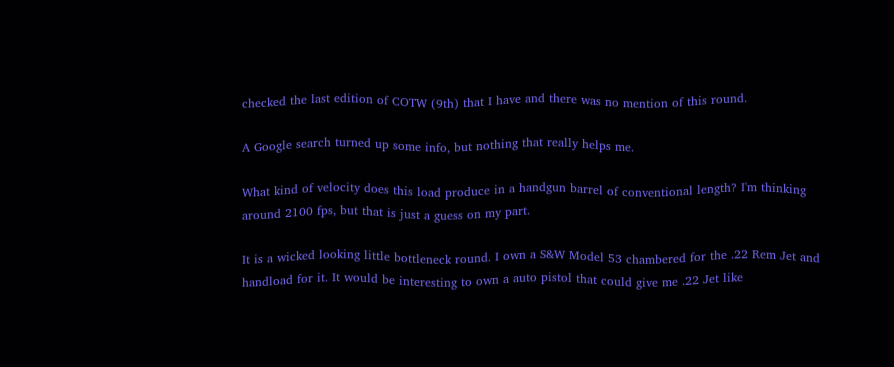checked the last edition of COTW (9th) that I have and there was no mention of this round.

A Google search turned up some info, but nothing that really helps me.

What kind of velocity does this load produce in a handgun barrel of conventional length? I'm thinking around 2100 fps, but that is just a guess on my part.

It is a wicked looking little bottleneck round. I own a S&W Model 53 chambered for the .22 Rem Jet and handload for it. It would be interesting to own a auto pistol that could give me .22 Jet like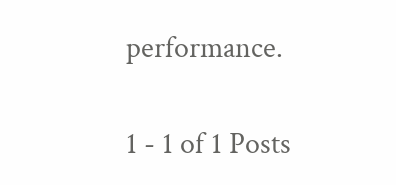performance.

1 - 1 of 1 Posts